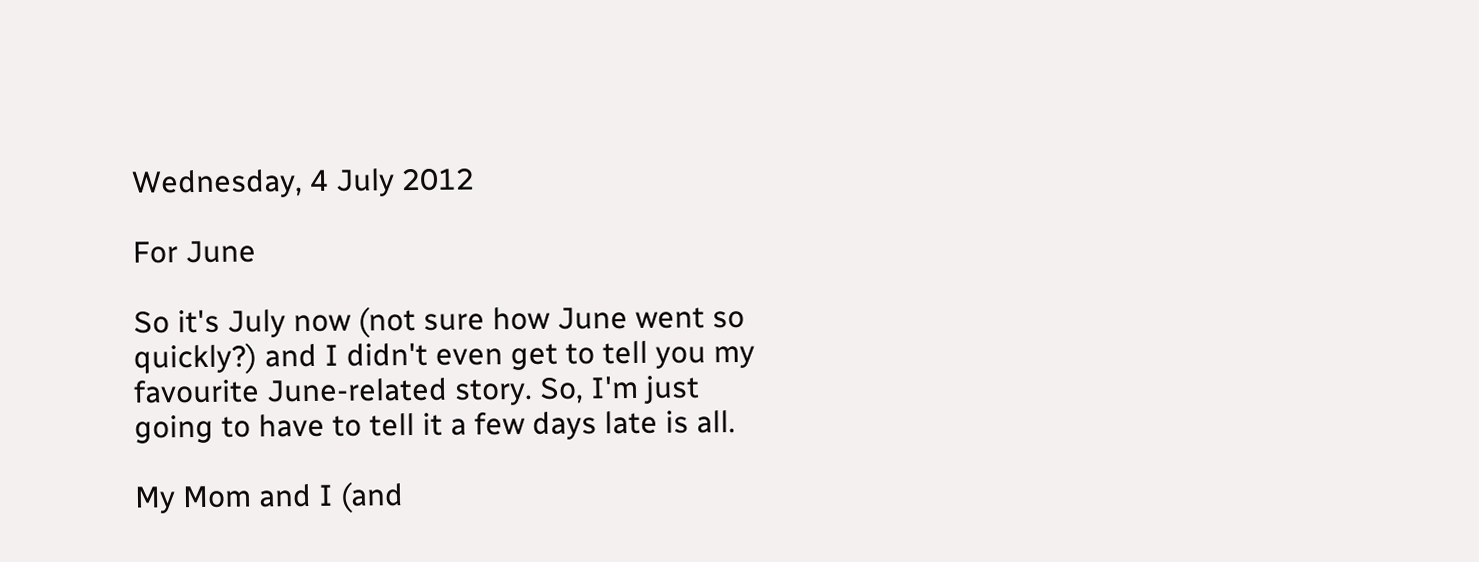Wednesday, 4 July 2012

For June

So it's July now (not sure how June went so quickly?) and I didn't even get to tell you my favourite June-related story. So, I'm just going to have to tell it a few days late is all.

My Mom and I (and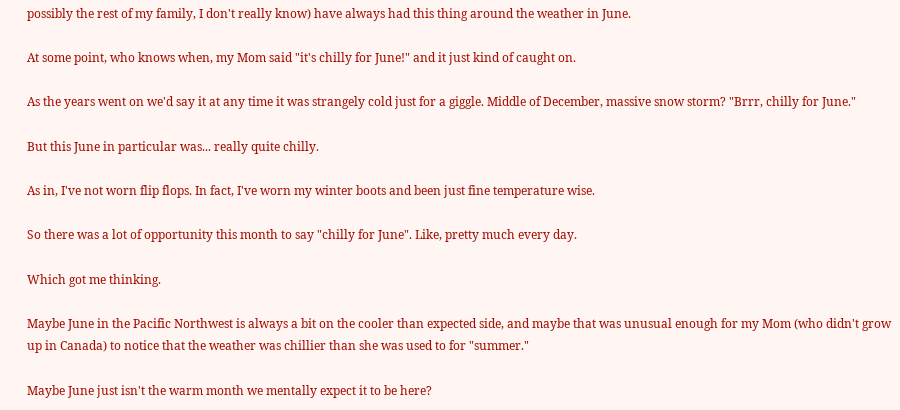possibly the rest of my family, I don't really know) have always had this thing around the weather in June.

At some point, who knows when, my Mom said "it's chilly for June!" and it just kind of caught on.

As the years went on we'd say it at any time it was strangely cold just for a giggle. Middle of December, massive snow storm? "Brrr, chilly for June."

But this June in particular was... really quite chilly.

As in, I've not worn flip flops. In fact, I've worn my winter boots and been just fine temperature wise.

So there was a lot of opportunity this month to say "chilly for June". Like, pretty much every day.

Which got me thinking.

Maybe June in the Pacific Northwest is always a bit on the cooler than expected side, and maybe that was unusual enough for my Mom (who didn't grow up in Canada) to notice that the weather was chillier than she was used to for "summer."

Maybe June just isn't the warm month we mentally expect it to be here?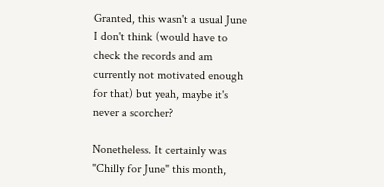Granted, this wasn't a usual June I don't think (would have to check the records and am currently not motivated enough for that) but yeah, maybe it's never a scorcher?

Nonetheless. It certainly was "Chilly for June" this month,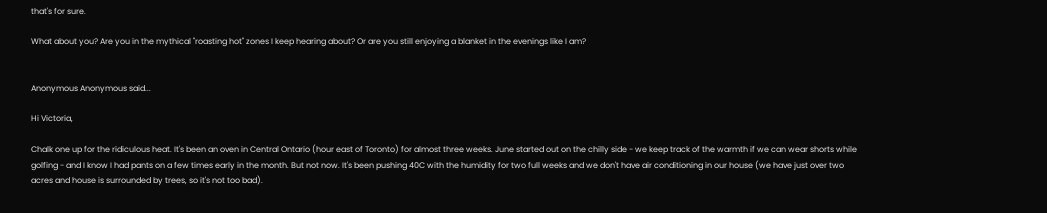that's for sure.

What about you? Are you in the mythical "roasting hot" zones I keep hearing about? Or are you still enjoying a blanket in the evenings like I am?


Anonymous Anonymous said...

Hi Victoria,

Chalk one up for the ridiculous heat. It's been an oven in Central Ontario (hour east of Toronto) for almost three weeks. June started out on the chilly side - we keep track of the warmth if we can wear shorts while golfing - and I know I had pants on a few times early in the month. But not now. It's been pushing 40C with the humidity for two full weeks and we don't have air conditioning in our house (we have just over two acres and house is surrounded by trees, so it's not too bad).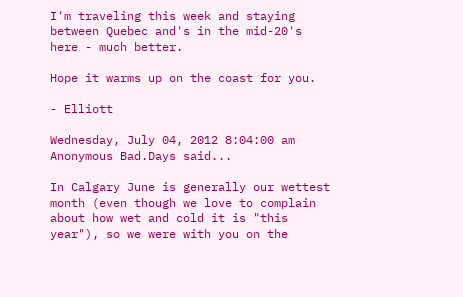I'm traveling this week and staying between Quebec and's in the mid-20's here - much better.

Hope it warms up on the coast for you.

- Elliott

Wednesday, July 04, 2012 8:04:00 am
Anonymous Bad.Days said...

In Calgary June is generally our wettest month (even though we love to complain about how wet and cold it is "this year"), so we were with you on the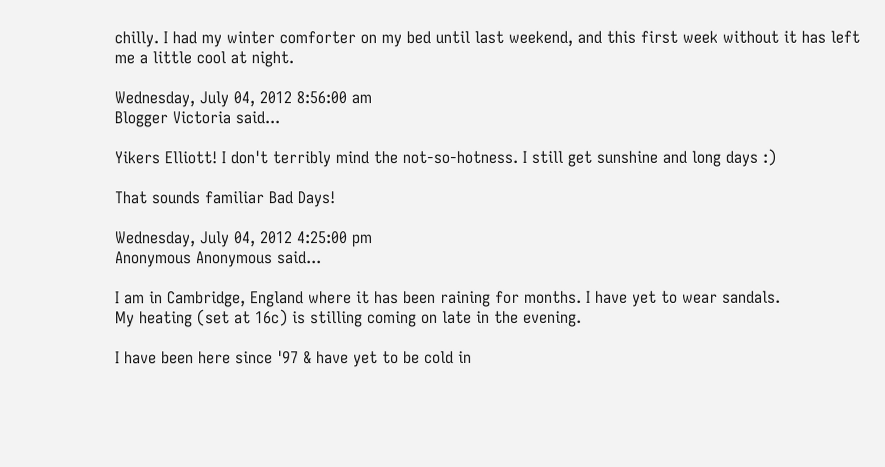chilly. I had my winter comforter on my bed until last weekend, and this first week without it has left me a little cool at night.

Wednesday, July 04, 2012 8:56:00 am
Blogger Victoria said...

Yikers Elliott! I don't terribly mind the not-so-hotness. I still get sunshine and long days :)

That sounds familiar Bad Days!

Wednesday, July 04, 2012 4:25:00 pm
Anonymous Anonymous said...

I am in Cambridge, England where it has been raining for months. I have yet to wear sandals.
My heating (set at 16c) is stilling coming on late in the evening.

I have been here since '97 & have yet to be cold in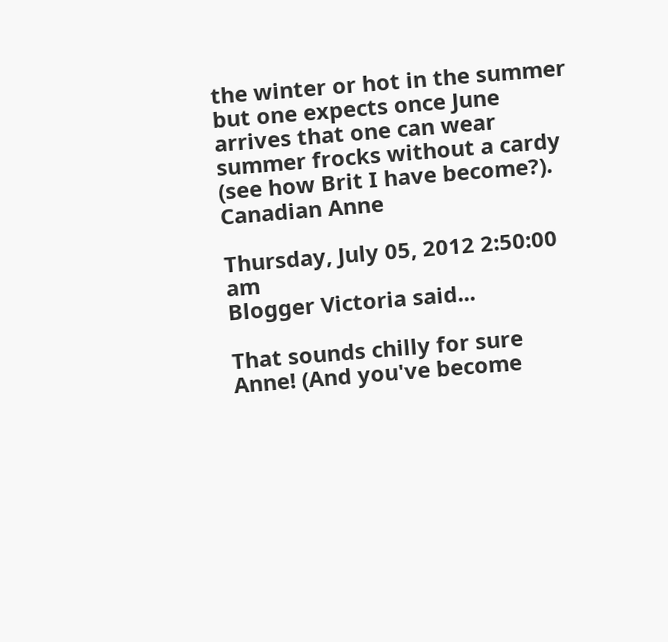the winter or hot in the summer but one expects once June arrives that one can wear summer frocks without a cardy (see how Brit I have become?).
Canadian Anne

Thursday, July 05, 2012 2:50:00 am
Blogger Victoria said...

That sounds chilly for sure Anne! (And you've become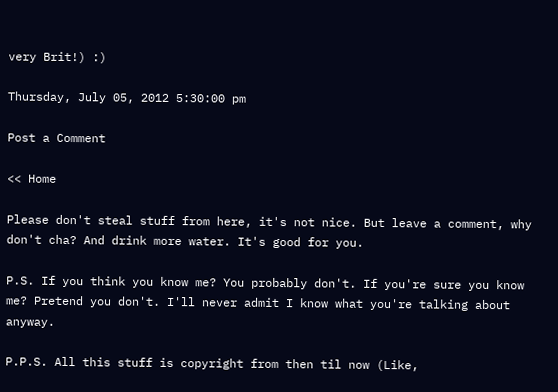very Brit!) :)

Thursday, July 05, 2012 5:30:00 pm

Post a Comment

<< Home

Please don't steal stuff from here, it's not nice. But leave a comment, why don't cha? And drink more water. It's good for you.

P.S. If you think you know me? You probably don't. If you're sure you know me? Pretend you don't. I'll never admit I know what you're talking about anyway.

P.P.S. All this stuff is copyright from then til now (Like,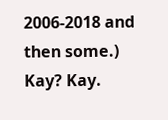2006-2018 and then some.) Kay? Kay.